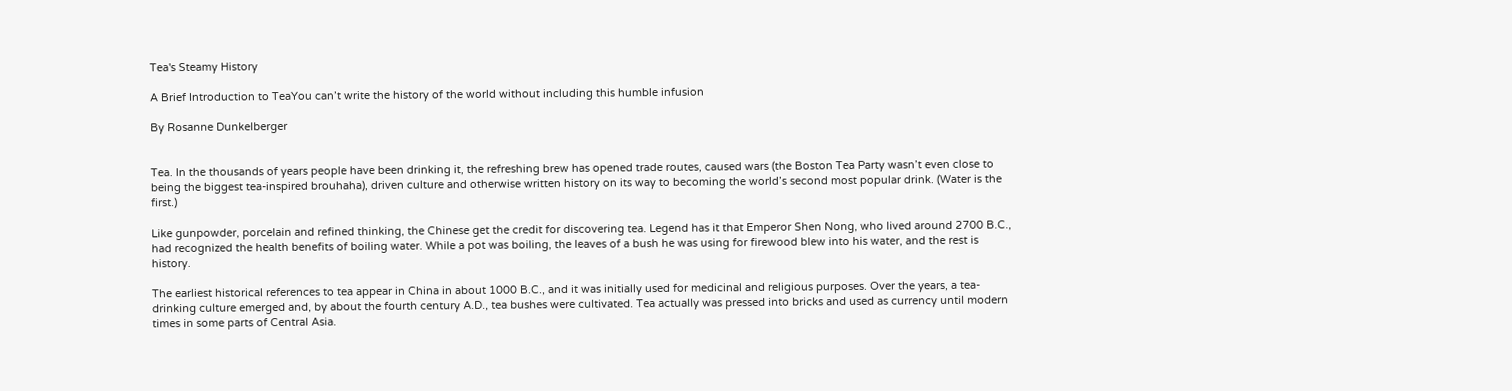Tea's Steamy History

A Brief Introduction to TeaYou can’t write the history of the world without including this humble infusion

By Rosanne Dunkelberger


Tea. In the thousands of years people have been drinking it, the refreshing brew has opened trade routes, caused wars (the Boston Tea Party wasn’t even close to being the biggest tea-inspired brouhaha), driven culture and otherwise written history on its way to becoming the world’s second most popular drink. (Water is the first.)

Like gunpowder, porcelain and refined thinking, the Chinese get the credit for discovering tea. Legend has it that Emperor Shen Nong, who lived around 2700 B.C., had recognized the health benefits of boiling water. While a pot was boiling, the leaves of a bush he was using for firewood blew into his water, and the rest is history.

The earliest historical references to tea appear in China in about 1000 B.C., and it was initially used for medicinal and religious purposes. Over the years, a tea-drinking culture emerged and, by about the fourth century A.D., tea bushes were cultivated. Tea actually was pressed into bricks and used as currency until modern times in some parts of Central Asia.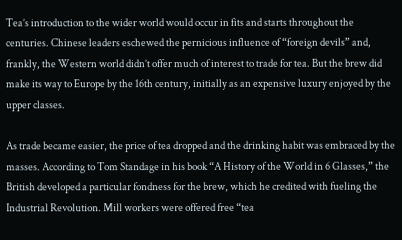Tea’s introduction to the wider world would occur in fits and starts throughout the centuries. Chinese leaders eschewed the pernicious influence of “foreign devils” and, frankly, the Western world didn’t offer much of interest to trade for tea. But the brew did make its way to Europe by the 16th century, initially as an expensive luxury enjoyed by the upper classes.

As trade became easier, the price of tea dropped and the drinking habit was embraced by the masses. According to Tom Standage in his book “A History of the World in 6 Glasses,” the British developed a particular fondness for the brew, which he credited with fueling the Industrial Revolution. Mill workers were offered free “tea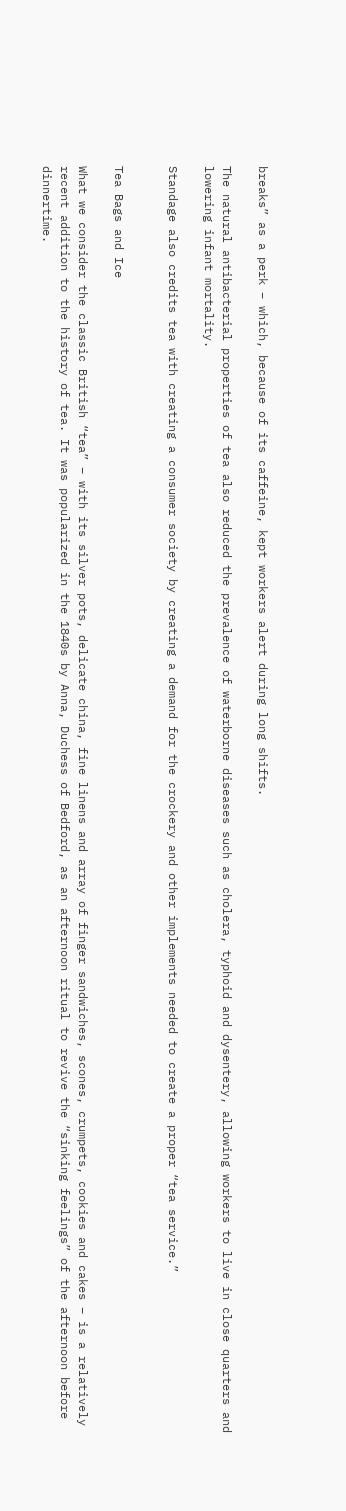breaks” as a perk – which, because of its caffeine, kept workers alert during long shifts.

The natural antibacterial properties of tea also reduced the prevalence of waterborne diseases such as cholera, typhoid and dysentery, allowing workers to live in close quarters and lowering infant mortality.

Standage also credits tea with creating a consumer society by creating a demand for the crockery and other implements needed to create a proper “tea service.”


Tea Bags and Ice

What we consider the classic British “tea” – with its silver pots, delicate china, fine linens and array of finger sandwiches, scones, crumpets, cookies and cakes – is a relatively recent addition to the history of tea. It was popularized in the 1840s by Anna, Duchess of Bedford, as an afternoon ritual to revive the “sinking feelings” of the afternoon before dinnertime.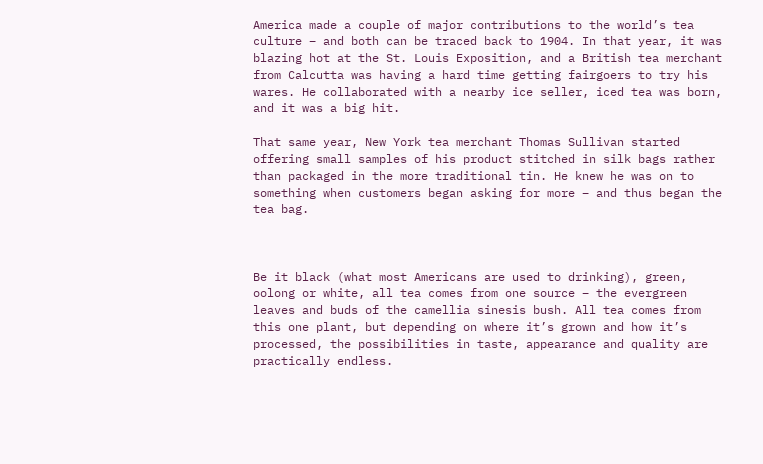America made a couple of major contributions to the world’s tea culture – and both can be traced back to 1904. In that year, it was blazing hot at the St. Louis Exposition, and a British tea merchant from Calcutta was having a hard time getting fairgoers to try his wares. He collaborated with a nearby ice seller, iced tea was born, and it was a big hit.

That same year, New York tea merchant Thomas Sullivan started offering small samples of his product stitched in silk bags rather than packaged in the more traditional tin. He knew he was on to something when customers began asking for more – and thus began the tea bag.



Be it black (what most Americans are used to drinking), green, oolong or white, all tea comes from one source – the evergreen leaves and buds of the camellia sinesis bush. All tea comes from this one plant, but depending on where it’s grown and how it’s processed, the possibilities in taste, appearance and quality are practically endless.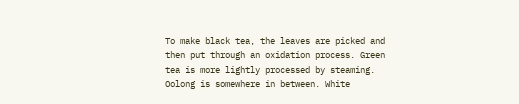To make black tea, the leaves are picked and then put through an oxidation process. Green tea is more lightly processed by steaming. Oolong is somewhere in between. White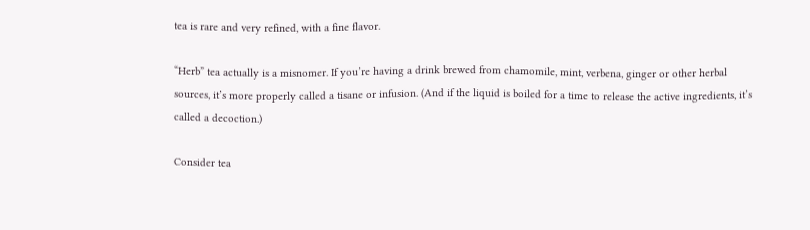tea is rare and very refined, with a fine flavor.

“Herb” tea actually is a misnomer. If you’re having a drink brewed from chamomile, mint, verbena, ginger or other herbal sources, it’s more properly called a tisane or infusion. (And if the liquid is boiled for a time to release the active ingredients, it’s called a decoction.)

Consider tea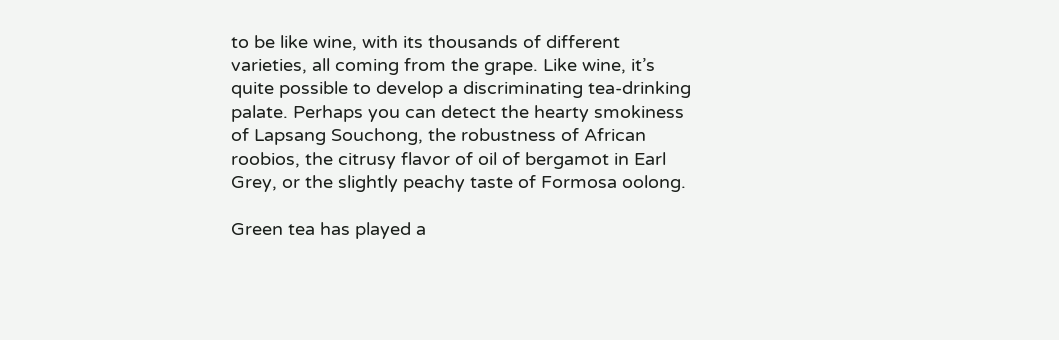to be like wine, with its thousands of different varieties, all coming from the grape. Like wine, it’s quite possible to develop a discriminating tea-drinking palate. Perhaps you can detect the hearty smokiness of Lapsang Souchong, the robustness of African roobios, the citrusy flavor of oil of bergamot in Earl Grey, or the slightly peachy taste of Formosa oolong.

Green tea has played a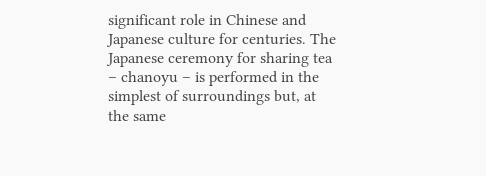significant role in Chinese and Japanese culture for centuries. The Japanese ceremony for sharing tea – chanoyu – is performed in the simplest of surroundings but, at the same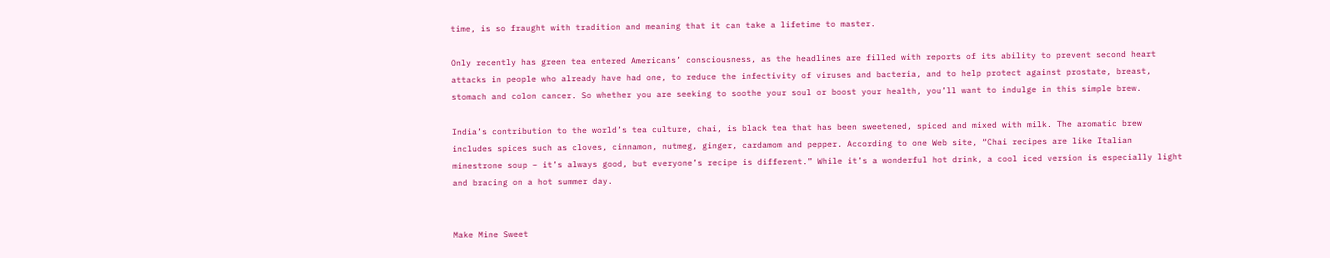time, is so fraught with tradition and meaning that it can take a lifetime to master.

Only recently has green tea entered Americans’ consciousness, as the headlines are filled with reports of its ability to prevent second heart attacks in people who already have had one, to reduce the infectivity of viruses and bacteria, and to help protect against prostate, breast, stomach and colon cancer. So whether you are seeking to soothe your soul or boost your health, you’ll want to indulge in this simple brew.

India’s contribution to the world’s tea culture, chai, is black tea that has been sweetened, spiced and mixed with milk. The aromatic brew includes spices such as cloves, cinnamon, nutmeg, ginger, cardamom and pepper. According to one Web site, “Chai recipes are like Italian minestrone soup – it’s always good, but everyone’s recipe is different.” While it’s a wonderful hot drink, a cool iced version is especially light and bracing on a hot summer day.


Make Mine Sweet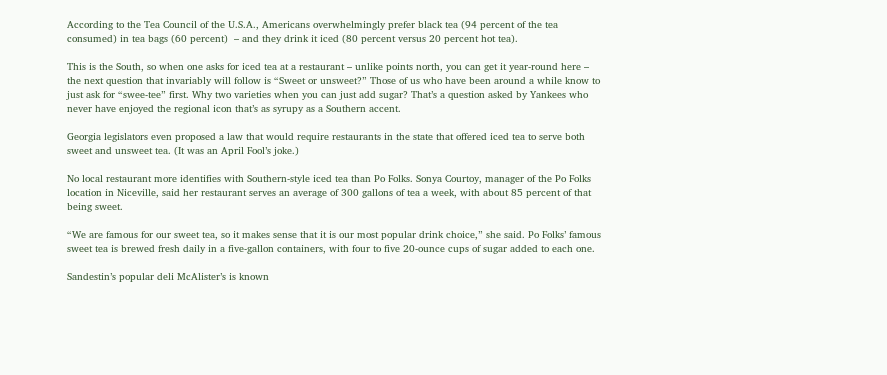According to the Tea Council of the U.S.A., Americans overwhelmingly prefer black tea (94 percent of the tea consumed) in tea bags (60 percent)  – and they drink it iced (80 percent versus 20 percent hot tea).

This is the South, so when one asks for iced tea at a restaurant – unlike points north, you can get it year-round here – the next question that invariably will follow is “Sweet or unsweet?” Those of us who have been around a while know to just ask for “swee-tee” first. Why two varieties when you can just add sugar? That’s a question asked by Yankees who never have enjoyed the regional icon that’s as syrupy as a Southern accent.

Georgia legislators even proposed a law that would require restaurants in the state that offered iced tea to serve both sweet and unsweet tea. (It was an April Fool’s joke.)

No local restaurant more identifies with Southern-style iced tea than Po Folks. Sonya Courtoy, manager of the Po Folks location in Niceville, said her restaurant serves an average of 300 gallons of tea a week, with about 85 percent of that being sweet.

“We are famous for our sweet tea, so it makes sense that it is our most popular drink choice,” she said. Po Folks’ famous sweet tea is brewed fresh daily in a five-gallon containers, with four to five 20-ounce cups of sugar added to each one.

Sandestin’s popular deli McAlister’s is known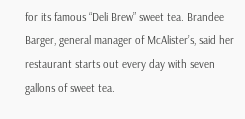for its famous “Deli Brew” sweet tea. Brandee Barger, general manager of McAlister’s, said her restaurant starts out every day with seven gallons of sweet tea.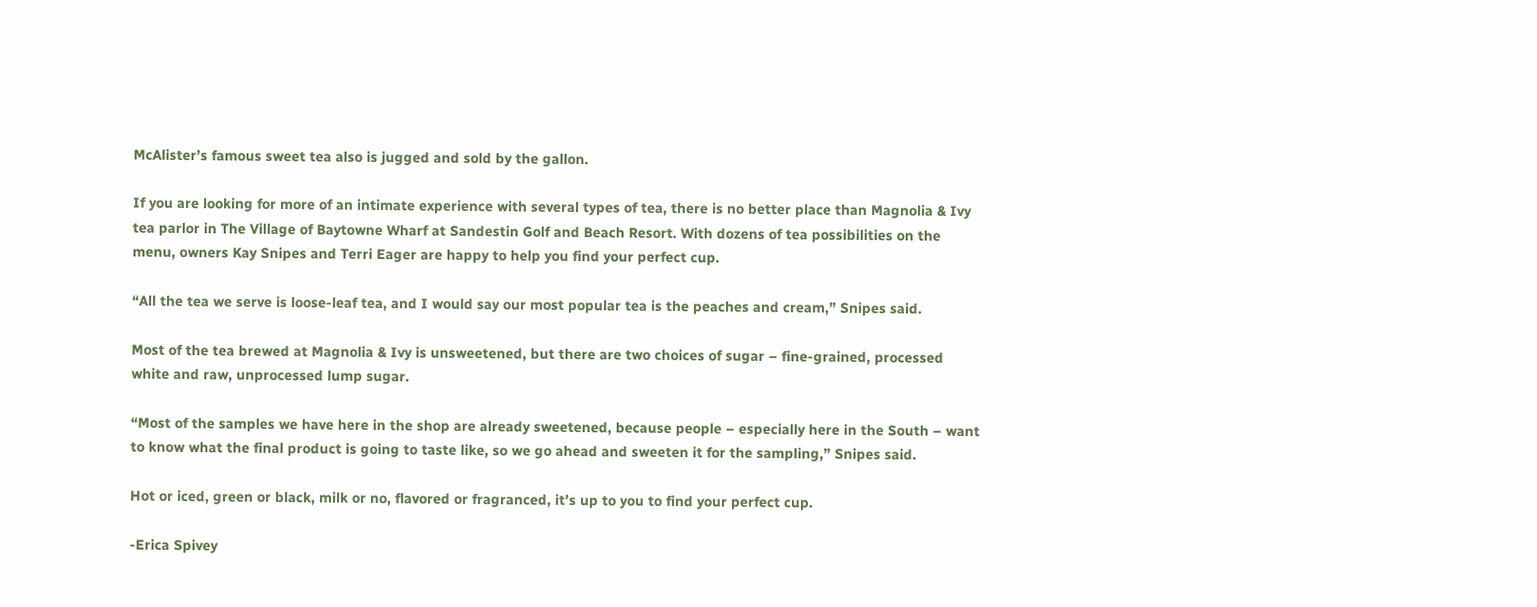McAlister’s famous sweet tea also is jugged and sold by the gallon.

If you are looking for more of an intimate experience with several types of tea, there is no better place than Magnolia & Ivy tea parlor in The Village of Baytowne Wharf at Sandestin Golf and Beach Resort. With dozens of tea possibilities on the menu, owners Kay Snipes and Terri Eager are happy to help you find your perfect cup.

“All the tea we serve is loose-leaf tea, and I would say our most popular tea is the peaches and cream,” Snipes said.

Most of the tea brewed at Magnolia & Ivy is unsweetened, but there are two choices of sugar – fine-grained, processed white and raw, unprocessed lump sugar.

“Most of the samples we have here in the shop are already sweetened, because people – especially here in the South – want to know what the final product is going to taste like, so we go ahead and sweeten it for the sampling,” Snipes said.

Hot or iced, green or black, milk or no, flavored or fragranced, it’s up to you to find your perfect cup.

-Erica Spivey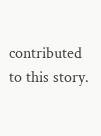contributed to this story.